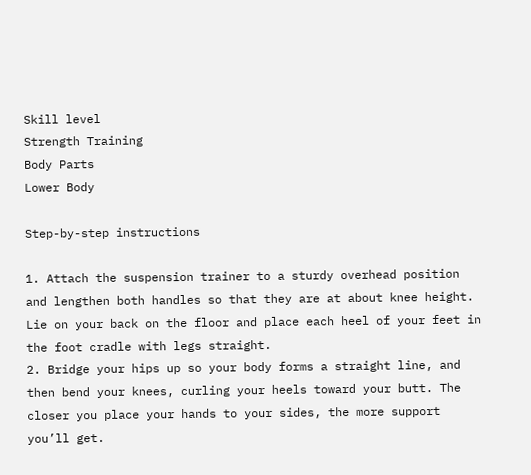Skill level
Strength Training
Body Parts
Lower Body

Step-by-step instructions

1. Attach the suspension trainer to a sturdy overhead position and lengthen both handles so that they are at about knee height. Lie on your back on the floor and place each heel of your feet in the foot cradle with legs straight.
2. Bridge your hips up so your body forms a straight line, and then bend your knees, curling your heels toward your butt. The closer you place your hands to your sides, the more support you’ll get.